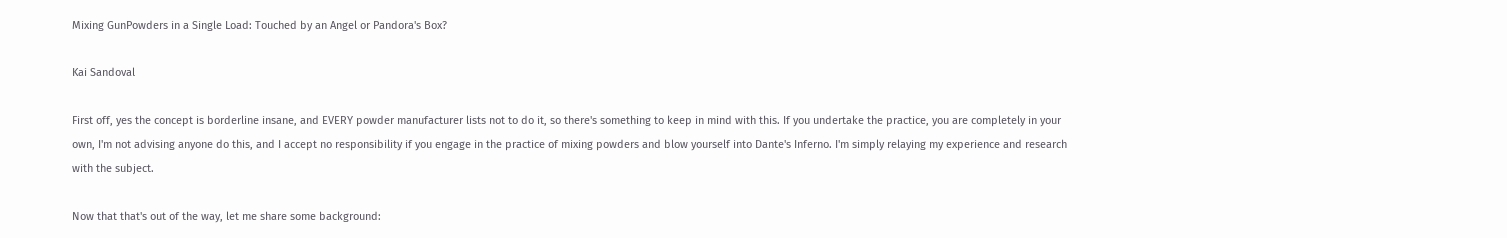Mixing GunPowders in a Single Load: Touched by an Angel or Pandora's Box?

Kai Sandoval

First off, yes the concept is borderline insane, and EVERY powder manufacturer lists not to do it, so there's something to keep in mind with this. If you undertake the practice, you are completely in your own, I'm not advising anyone do this, and I accept no responsibility if you engage in the practice of mixing powders and blow yourself into Dante's Inferno. I'm simply relaying my experience and research with the subject.

Now that that's out of the way, let me share some background: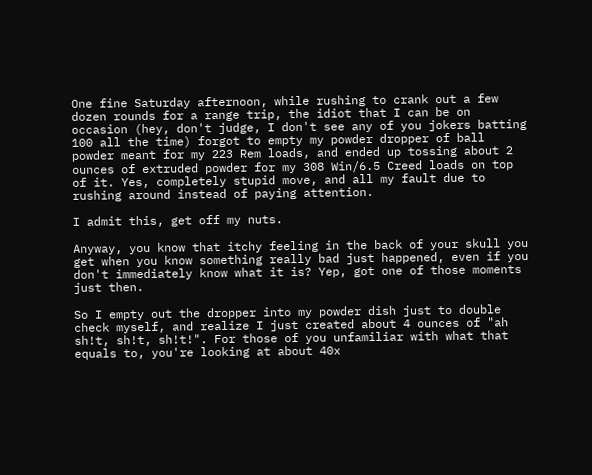One fine Saturday afternoon, while rushing to crank out a few dozen rounds for a range trip, the idiot that I can be on occasion (hey, don't judge, I don't see any of you jokers batting 100 all the time) forgot to empty my powder dropper of ball powder meant for my 223 Rem loads, and ended up tossing about 2 ounces of extruded powder for my 308 Win/6.5 Creed loads on top of it. Yes, completely stupid move, and all my fault due to rushing around instead of paying attention.

I admit this, get off my nuts.

Anyway, you know that itchy feeling in the back of your skull you get when you know something really bad just happened, even if you don't immediately know what it is? Yep, got one of those moments just then.

So I empty out the dropper into my powder dish just to double check myself, and realize I just created about 4 ounces of "ah sh!t, sh!t, sh!t!". For those of you unfamiliar with what that equals to, you're looking at about 40x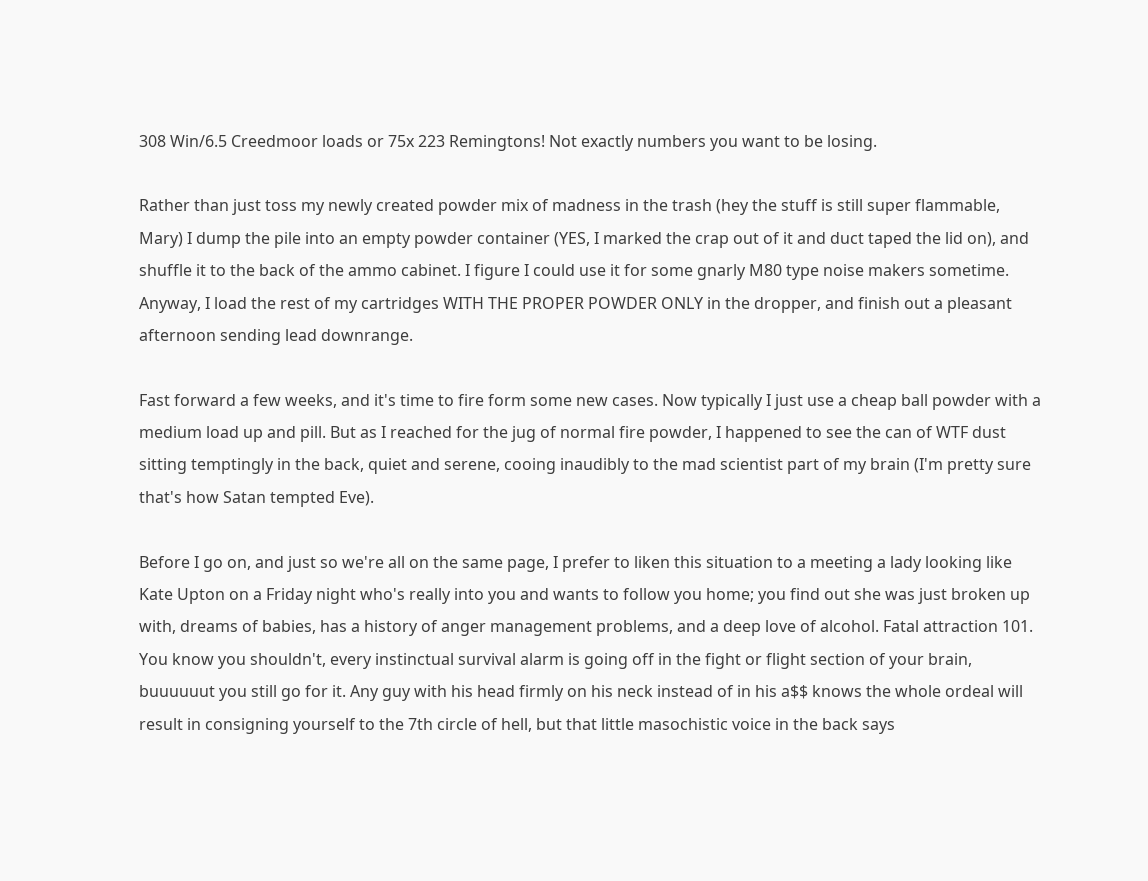308 Win/6.5 Creedmoor loads or 75x 223 Remingtons! Not exactly numbers you want to be losing.

Rather than just toss my newly created powder mix of madness in the trash (hey the stuff is still super flammable, Mary) I dump the pile into an empty powder container (YES, I marked the crap out of it and duct taped the lid on), and shuffle it to the back of the ammo cabinet. I figure I could use it for some gnarly M80 type noise makers sometime. Anyway, I load the rest of my cartridges WITH THE PROPER POWDER ONLY in the dropper, and finish out a pleasant afternoon sending lead downrange.

Fast forward a few weeks, and it's time to fire form some new cases. Now typically I just use a cheap ball powder with a medium load up and pill. But as I reached for the jug of normal fire powder, I happened to see the can of WTF dust sitting temptingly in the back, quiet and serene, cooing inaudibly to the mad scientist part of my brain (I'm pretty sure that's how Satan tempted Eve).

Before I go on, and just so we're all on the same page, I prefer to liken this situation to a meeting a lady looking like Kate Upton on a Friday night who's really into you and wants to follow you home; you find out she was just broken up with, dreams of babies, has a history of anger management problems, and a deep love of alcohol. Fatal attraction 101. You know you shouldn't, every instinctual survival alarm is going off in the fight or flight section of your brain, buuuuuut you still go for it. Any guy with his head firmly on his neck instead of in his a$$ knows the whole ordeal will result in consigning yourself to the 7th circle of hell, but that little masochistic voice in the back says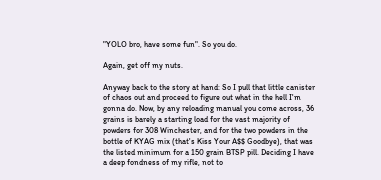"YOLO bro, have some fun". So you do.

Again, get off my nuts.

Anyway back to the story at hand: So I pull that little canister of chaos out and proceed to figure out what in the hell I'm gonna do. Now, by any reloading manual you come across, 36 grains is barely a starting load for the vast majority of powders for 308 Winchester, and for the two powders in the bottle of KYAG mix (that's Kiss Your A$$ Goodbye), that was the listed minimum for a 150 grain BTSP pill. Deciding I have a deep fondness of my rifle, not to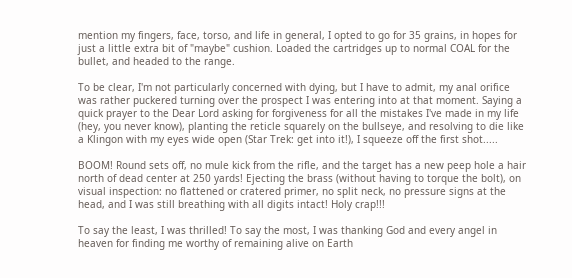mention my fingers, face, torso, and life in general, I opted to go for 35 grains, in hopes for just a little extra bit of "maybe" cushion. Loaded the cartridges up to normal COAL for the bullet, and headed to the range.

To be clear, I'm not particularly concerned with dying, but I have to admit, my anal orifice was rather puckered turning over the prospect I was entering into at that moment. Saying a quick prayer to the Dear Lord asking for forgiveness for all the mistakes I've made in my life (hey, you never know), planting the reticle squarely on the bullseye, and resolving to die like a Klingon with my eyes wide open (Star Trek: get into it!), I squeeze off the first shot.....

BOOM! Round sets off, no mule kick from the rifle, and the target has a new peep hole a hair north of dead center at 250 yards! Ejecting the brass (without having to torque the bolt), on visual inspection: no flattened or cratered primer, no split neck, no pressure signs at the head, and I was still breathing with all digits intact! Holy crap!!!

To say the least, I was thrilled! To say the most, I was thanking God and every angel in heaven for finding me worthy of remaining alive on Earth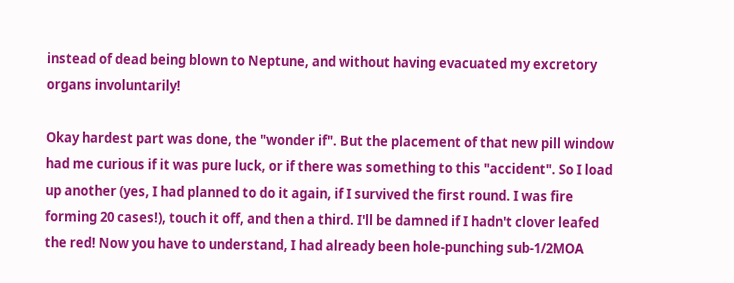instead of dead being blown to Neptune, and without having evacuated my excretory organs involuntarily!

Okay hardest part was done, the "wonder if". But the placement of that new pill window had me curious if it was pure luck, or if there was something to this "accident". So I load up another (yes, I had planned to do it again, if I survived the first round. I was fire forming 20 cases!), touch it off, and then a third. I'll be damned if I hadn't clover leafed the red! Now you have to understand, I had already been hole-punching sub-1/2MOA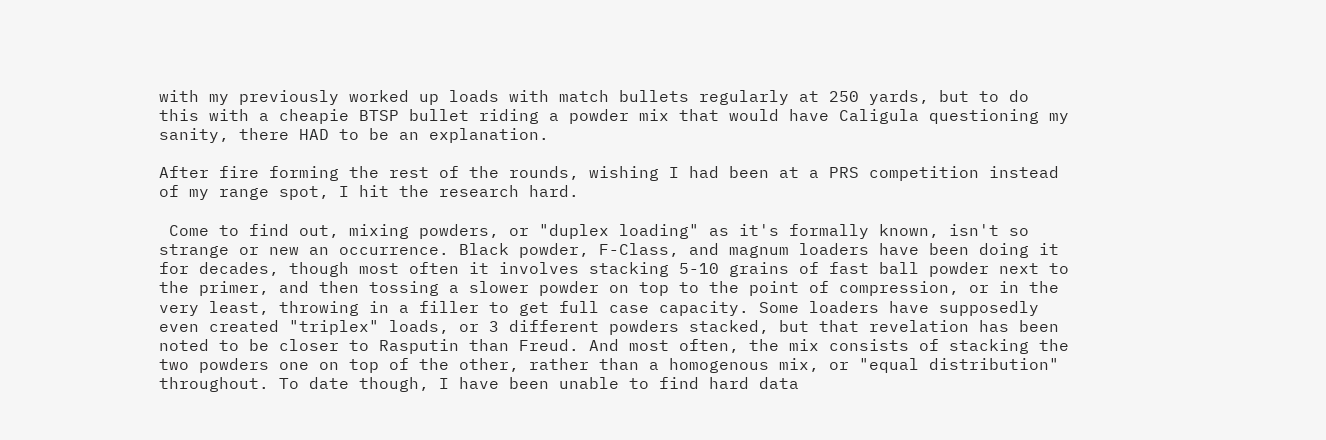with my previously worked up loads with match bullets regularly at 250 yards, but to do this with a cheapie BTSP bullet riding a powder mix that would have Caligula questioning my sanity, there HAD to be an explanation.

After fire forming the rest of the rounds, wishing I had been at a PRS competition instead of my range spot, I hit the research hard.

 Come to find out, mixing powders, or "duplex loading" as it's formally known, isn't so strange or new an occurrence. Black powder, F-Class, and magnum loaders have been doing it for decades, though most often it involves stacking 5-10 grains of fast ball powder next to the primer, and then tossing a slower powder on top to the point of compression, or in the very least, throwing in a filler to get full case capacity. Some loaders have supposedly even created "triplex" loads, or 3 different powders stacked, but that revelation has been noted to be closer to Rasputin than Freud. And most often, the mix consists of stacking the two powders one on top of the other, rather than a homogenous mix, or "equal distribution" throughout. To date though, I have been unable to find hard data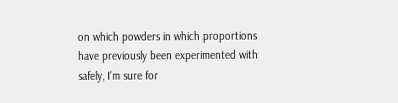on which powders in which proportions have previously been experimented with safely, I'm sure for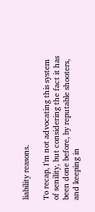liability reasons.

To recap, I'm not advocating this system of senility, but considering the fact it has been done before, by reputable shooters, and keeping in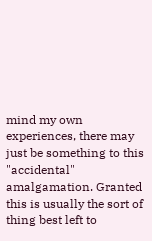mind my own experiences, there may just be something to this "accidental" amalgamation. Granted this is usually the sort of thing best left to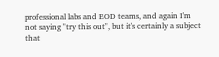professional labs and EOD teams, and again I'm not saying "try this out", but it's certainly a subject that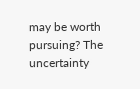may be worth pursuing? The uncertainty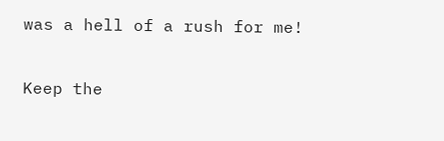was a hell of a rush for me!

Keep the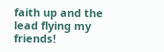faith up and the lead flying my friends!